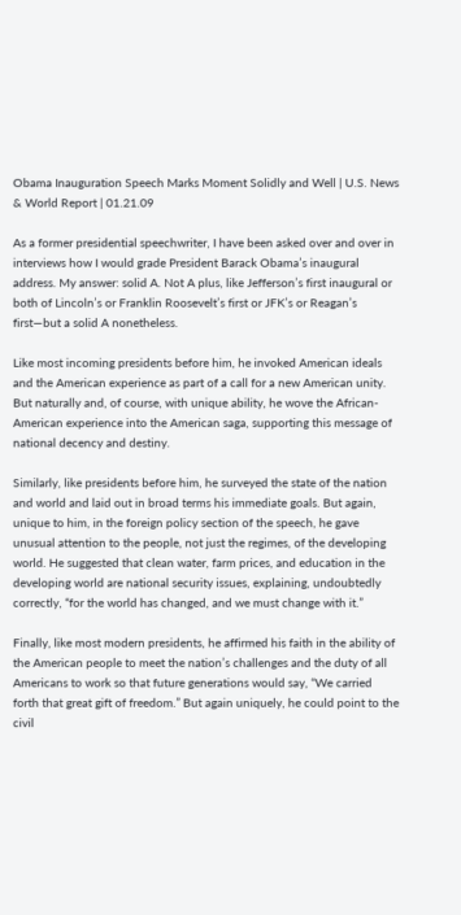Obama Inauguration Speech Marks Moment Solidly and Well | U.S. News & World Report | 01.21.09

As a former presidential speechwriter, I have been asked over and over in interviews how I would grade President Barack Obama’s inaugural address. My answer: solid A. Not A plus, like Jefferson’s first inaugural or both of Lincoln’s or Franklin Roosevelt’s first or JFK’s or Reagan’s first—but a solid A nonetheless.

Like most incoming presidents before him, he invoked American ideals and the American experience as part of a call for a new American unity. But naturally and, of course, with unique ability, he wove the African-American experience into the American saga, supporting this message of national decency and destiny.

Similarly, like presidents before him, he surveyed the state of the nation and world and laid out in broad terms his immediate goals. But again, unique to him, in the foreign policy section of the speech, he gave unusual attention to the people, not just the regimes, of the developing world. He suggested that clean water, farm prices, and education in the developing world are national security issues, explaining, undoubtedly correctly, “for the world has changed, and we must change with it.”

Finally, like most modern presidents, he affirmed his faith in the ability of the American people to meet the nation’s challenges and the duty of all Americans to work so that future generations would say, “We carried forth that great gift of freedom.” But again uniquely, he could point to the civil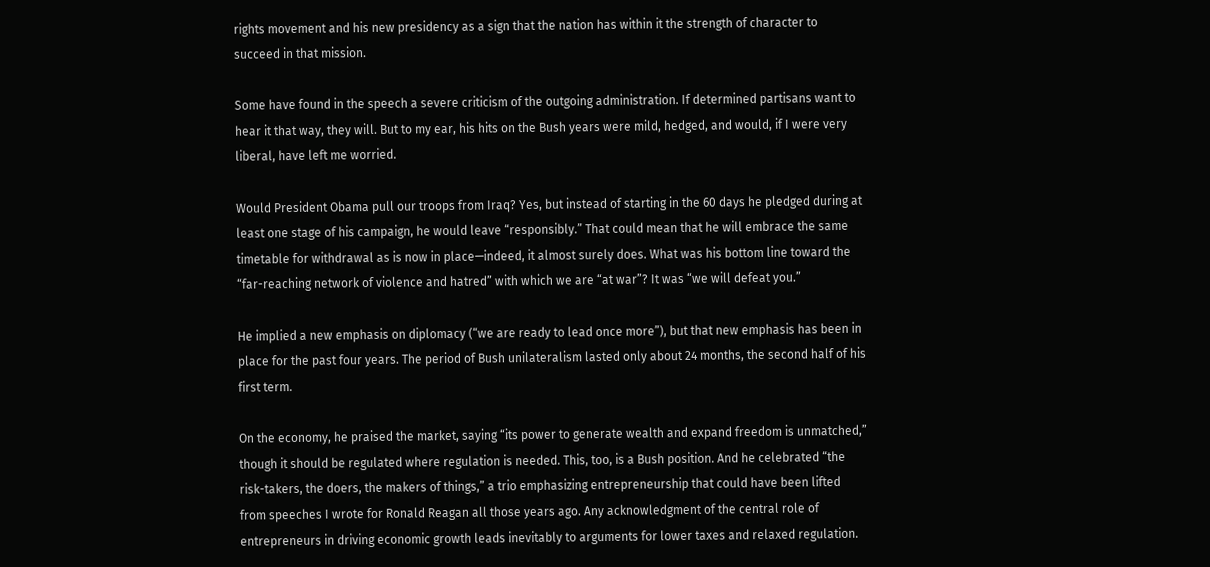rights movement and his new presidency as a sign that the nation has within it the strength of character to succeed in that mission.

Some have found in the speech a severe criticism of the outgoing administration. If determined partisans want to hear it that way, they will. But to my ear, his hits on the Bush years were mild, hedged, and would, if I were very liberal, have left me worried.

Would President Obama pull our troops from Iraq? Yes, but instead of starting in the 60 days he pledged during at least one stage of his campaign, he would leave “responsibly.” That could mean that he will embrace the same timetable for withdrawal as is now in place—indeed, it almost surely does. What was his bottom line toward the “far-reaching network of violence and hatred” with which we are “at war”? It was “we will defeat you.”

He implied a new emphasis on diplomacy (“we are ready to lead once more”), but that new emphasis has been in place for the past four years. The period of Bush unilateralism lasted only about 24 months, the second half of his first term.

On the economy, he praised the market, saying “its power to generate wealth and expand freedom is unmatched,” though it should be regulated where regulation is needed. This, too, is a Bush position. And he celebrated “the risk-takers, the doers, the makers of things,” a trio emphasizing entrepreneurship that could have been lifted from speeches I wrote for Ronald Reagan all those years ago. Any acknowledgment of the central role of entrepreneurs in driving economic growth leads inevitably to arguments for lower taxes and relaxed regulation.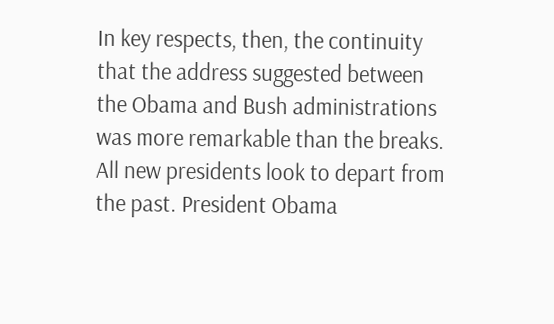In key respects, then, the continuity that the address suggested between the Obama and Bush administrations was more remarkable than the breaks. All new presidents look to depart from the past. President Obama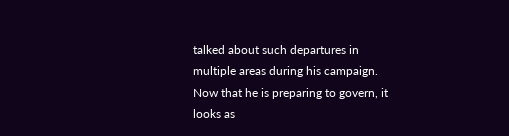talked about such departures in multiple areas during his campaign. Now that he is preparing to govern, it looks as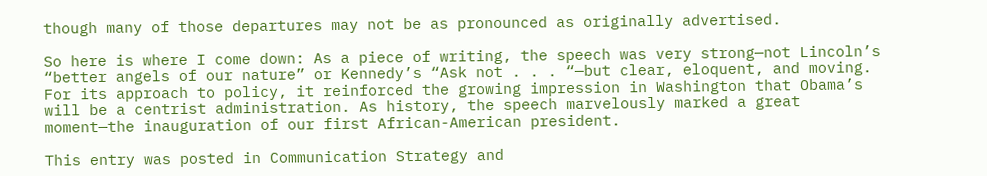though many of those departures may not be as pronounced as originally advertised.

So here is where I come down: As a piece of writing, the speech was very strong—not Lincoln’s “better angels of our nature” or Kennedy’s “Ask not . . . “—but clear, eloquent, and moving. For its approach to policy, it reinforced the growing impression in Washington that Obama’s will be a centrist administration. As history, the speech marvelously marked a great moment—the inauguration of our first African-American president.

This entry was posted in Communication Strategy and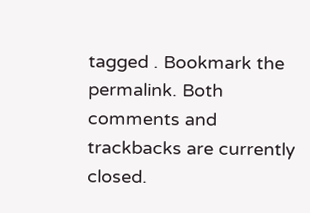tagged . Bookmark the permalink. Both comments and trackbacks are currently closed.